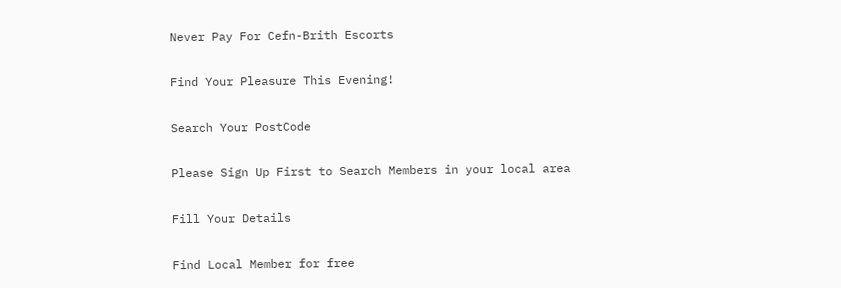Never Pay For Cefn-Brith Escorts

Find Your Pleasure This Evening!

Search Your PostCode

Please Sign Up First to Search Members in your local area

Fill Your Details

Find Local Member for free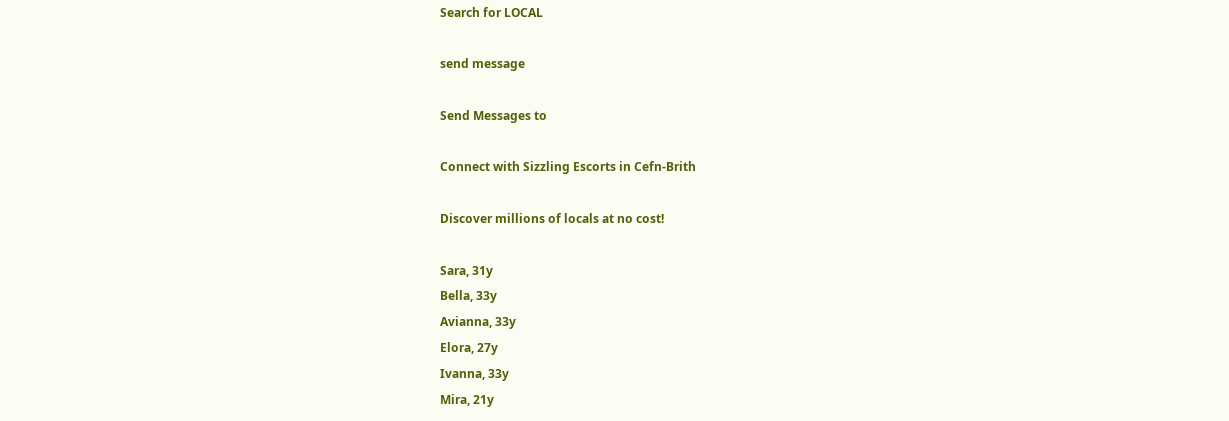Search for LOCAL

send message

Send Messages to

Connect with Sizzling Escorts in Cefn-Brith

Discover millions of locals at no cost!

Sara, 31y
Bella, 33y
Avianna, 33y
Elora, 27y
Ivanna, 33y
Mira, 21y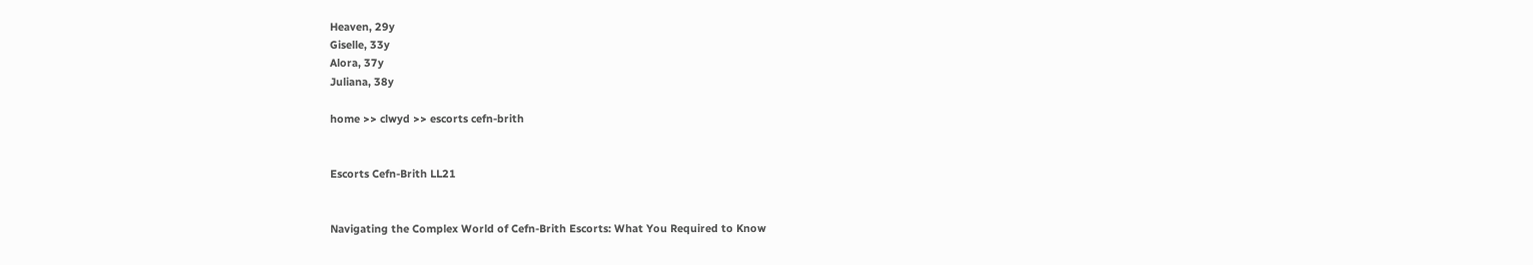Heaven, 29y
Giselle, 33y
Alora, 37y
Juliana, 38y

home >> clwyd >> escorts cefn-brith


Escorts Cefn-Brith LL21


Navigating the Complex World of Cefn-Brith Escorts: What You Required to Know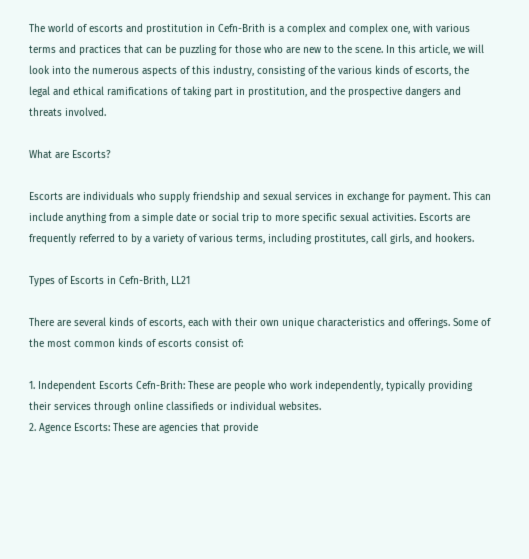The world of escorts and prostitution in Cefn-Brith is a complex and complex one, with various terms and practices that can be puzzling for those who are new to the scene. In this article, we will look into the numerous aspects of this industry, consisting of the various kinds of escorts, the legal and ethical ramifications of taking part in prostitution, and the prospective dangers and threats involved.

What are Escorts?

Escorts are individuals who supply friendship and sexual services in exchange for payment. This can include anything from a simple date or social trip to more specific sexual activities. Escorts are frequently referred to by a variety of various terms, including prostitutes, call girls, and hookers.

Types of Escorts in Cefn-Brith, LL21

There are several kinds of escorts, each with their own unique characteristics and offerings. Some of the most common kinds of escorts consist of:

1. Independent Escorts Cefn-Brith: These are people who work independently, typically providing their services through online classifieds or individual websites.
2. Agence Escorts: These are agencies that provide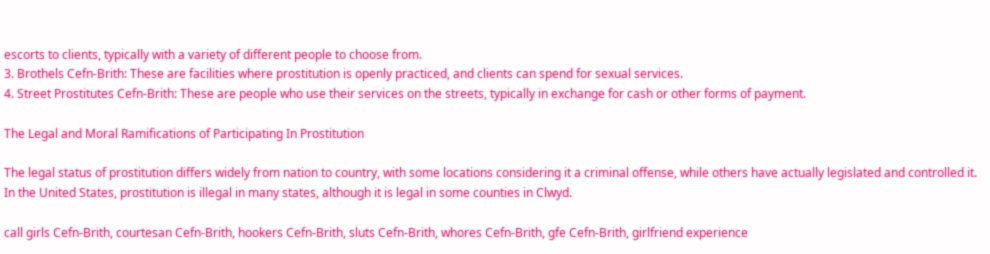escorts to clients, typically with a variety of different people to choose from.
3. Brothels Cefn-Brith: These are facilities where prostitution is openly practiced, and clients can spend for sexual services.
4. Street Prostitutes Cefn-Brith: These are people who use their services on the streets, typically in exchange for cash or other forms of payment.

The Legal and Moral Ramifications of Participating In Prostitution

The legal status of prostitution differs widely from nation to country, with some locations considering it a criminal offense, while others have actually legislated and controlled it. In the United States, prostitution is illegal in many states, although it is legal in some counties in Clwyd.

call girls Cefn-Brith, courtesan Cefn-Brith, hookers Cefn-Brith, sluts Cefn-Brith, whores Cefn-Brith, gfe Cefn-Brith, girlfriend experience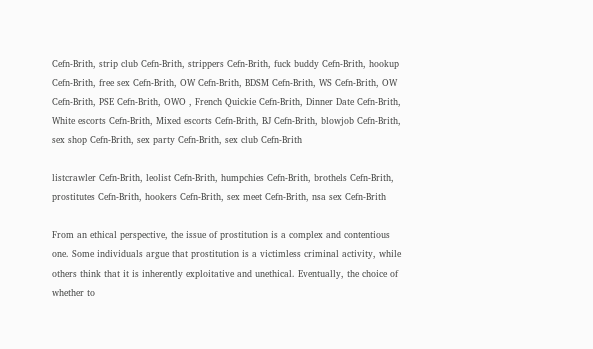Cefn-Brith, strip club Cefn-Brith, strippers Cefn-Brith, fuck buddy Cefn-Brith, hookup Cefn-Brith, free sex Cefn-Brith, OW Cefn-Brith, BDSM Cefn-Brith, WS Cefn-Brith, OW Cefn-Brith, PSE Cefn-Brith, OWO , French Quickie Cefn-Brith, Dinner Date Cefn-Brith, White escorts Cefn-Brith, Mixed escorts Cefn-Brith, BJ Cefn-Brith, blowjob Cefn-Brith, sex shop Cefn-Brith, sex party Cefn-Brith, sex club Cefn-Brith

listcrawler Cefn-Brith, leolist Cefn-Brith, humpchies Cefn-Brith, brothels Cefn-Brith, prostitutes Cefn-Brith, hookers Cefn-Brith, sex meet Cefn-Brith, nsa sex Cefn-Brith

From an ethical perspective, the issue of prostitution is a complex and contentious one. Some individuals argue that prostitution is a victimless criminal activity, while others think that it is inherently exploitative and unethical. Eventually, the choice of whether to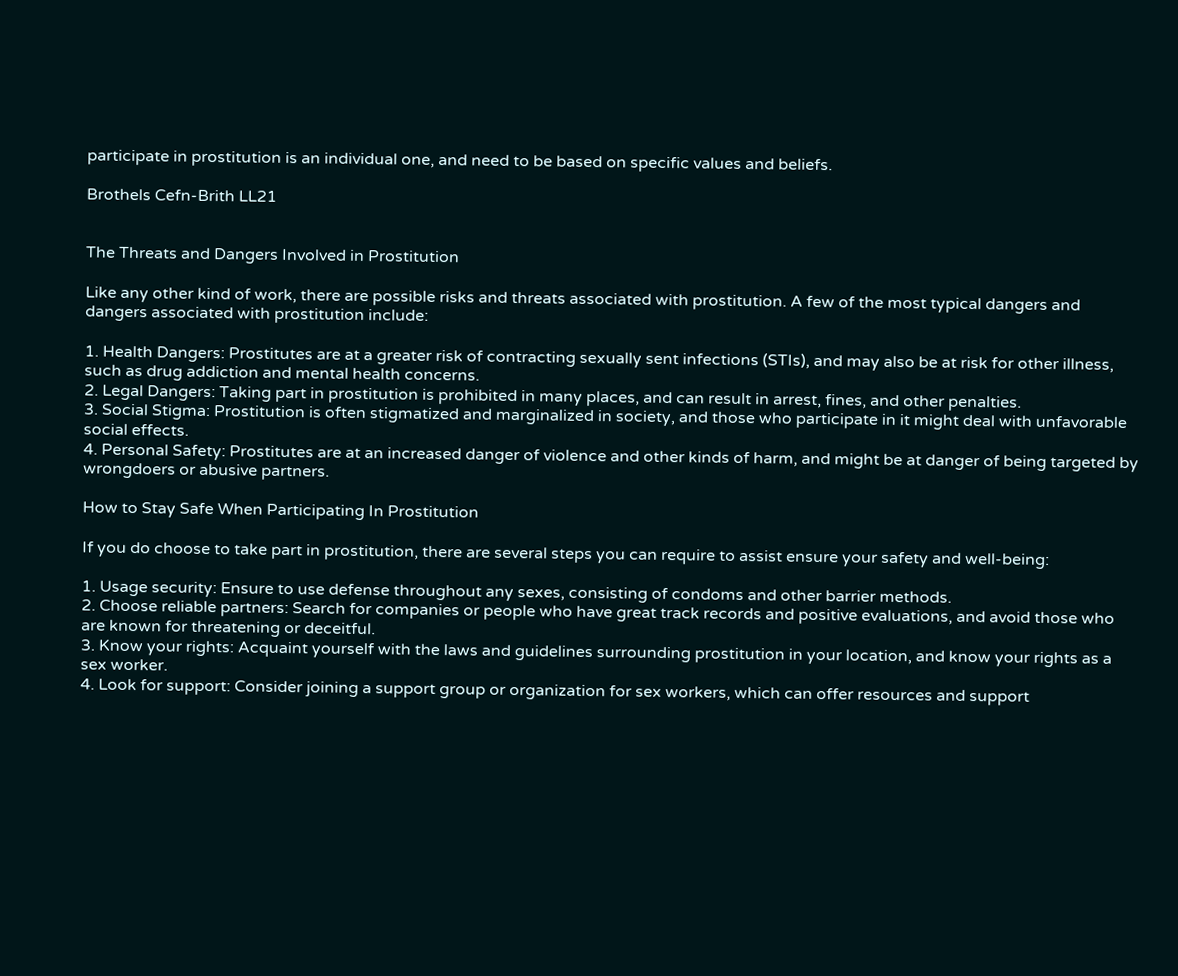participate in prostitution is an individual one, and need to be based on specific values and beliefs.

Brothels Cefn-Brith LL21


The Threats and Dangers Involved in Prostitution

Like any other kind of work, there are possible risks and threats associated with prostitution. A few of the most typical dangers and dangers associated with prostitution include:

1. Health Dangers: Prostitutes are at a greater risk of contracting sexually sent infections (STIs), and may also be at risk for other illness, such as drug addiction and mental health concerns.
2. Legal Dangers: Taking part in prostitution is prohibited in many places, and can result in arrest, fines, and other penalties.
3. Social Stigma: Prostitution is often stigmatized and marginalized in society, and those who participate in it might deal with unfavorable social effects.
4. Personal Safety: Prostitutes are at an increased danger of violence and other kinds of harm, and might be at danger of being targeted by wrongdoers or abusive partners.

How to Stay Safe When Participating In Prostitution

If you do choose to take part in prostitution, there are several steps you can require to assist ensure your safety and well-being:

1. Usage security: Ensure to use defense throughout any sexes, consisting of condoms and other barrier methods.
2. Choose reliable partners: Search for companies or people who have great track records and positive evaluations, and avoid those who are known for threatening or deceitful.
3. Know your rights: Acquaint yourself with the laws and guidelines surrounding prostitution in your location, and know your rights as a sex worker.
4. Look for support: Consider joining a support group or organization for sex workers, which can offer resources and support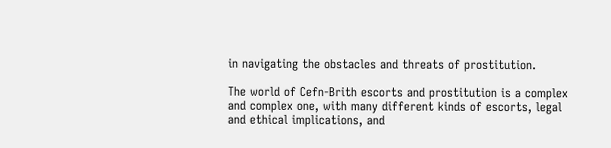in navigating the obstacles and threats of prostitution.

The world of Cefn-Brith escorts and prostitution is a complex and complex one, with many different kinds of escorts, legal and ethical implications, and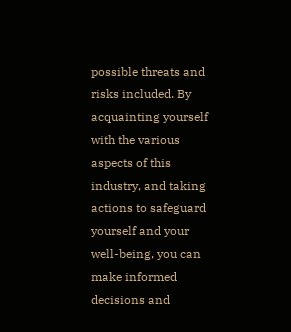possible threats and risks included. By acquainting yourself with the various aspects of this industry, and taking actions to safeguard yourself and your well-being, you can make informed decisions and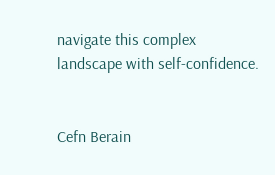navigate this complex landscape with self-confidence.


Cefn Berain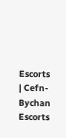Escorts | Cefn-Bychan Escorts